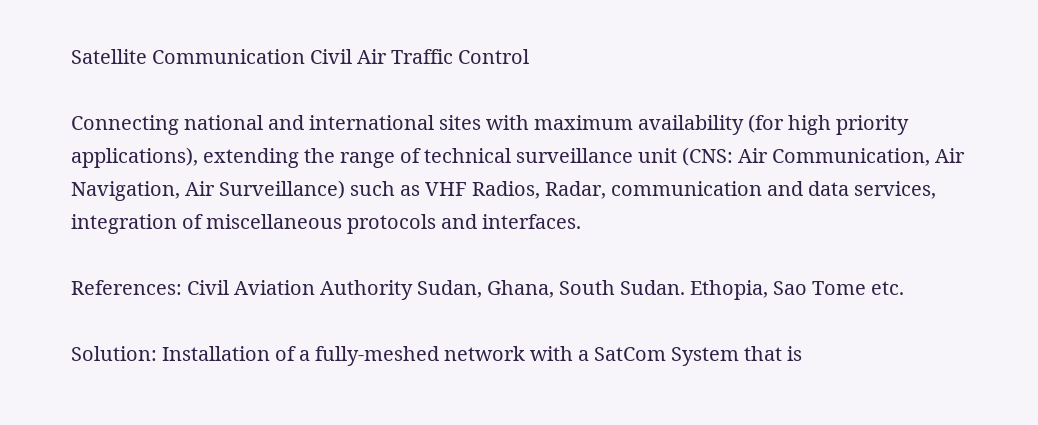Satellite Communication Civil Air Traffic Control

Connecting national and international sites with maximum availability (for high priority applications), extending the range of technical surveillance unit (CNS: Air Communication, Air Navigation, Air Surveillance) such as VHF Radios, Radar, communication and data services, integration of miscellaneous protocols and interfaces.

References: Civil Aviation Authority Sudan, Ghana, South Sudan. Ethopia, Sao Tome etc.

Solution: Installation of a fully-meshed network with a SatCom System that is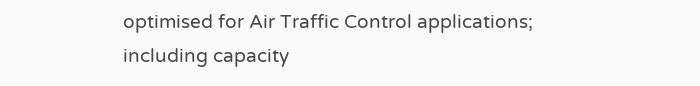optimised for Air Traffic Control applications; including capacity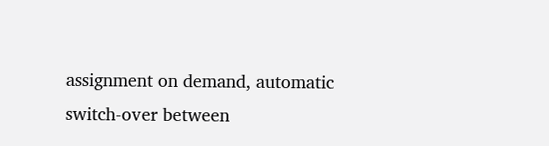assignment on demand, automatic switch-over between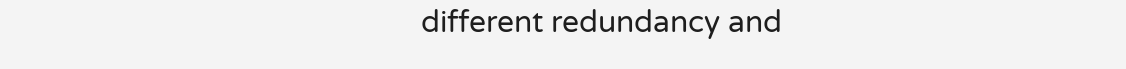different redundancy and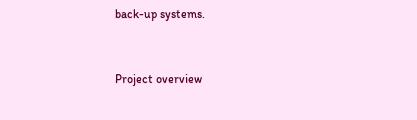back-up systems.



Project overview